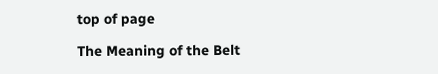top of page

The Meaning of the Belt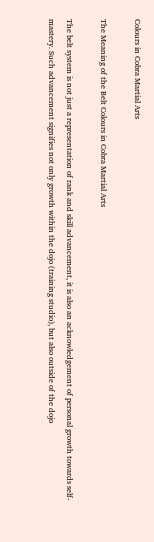Colours in Cobra Martial Arts

The Meaning of the Belt Colours in Cobra Martial Arts

The belt system is not just a representation of rank and skill advancement, it is also an acknowledgement of personal growth towards self-mastery. Such advancement signifies not only growth within the dojo (training studio), but also outside of the dojo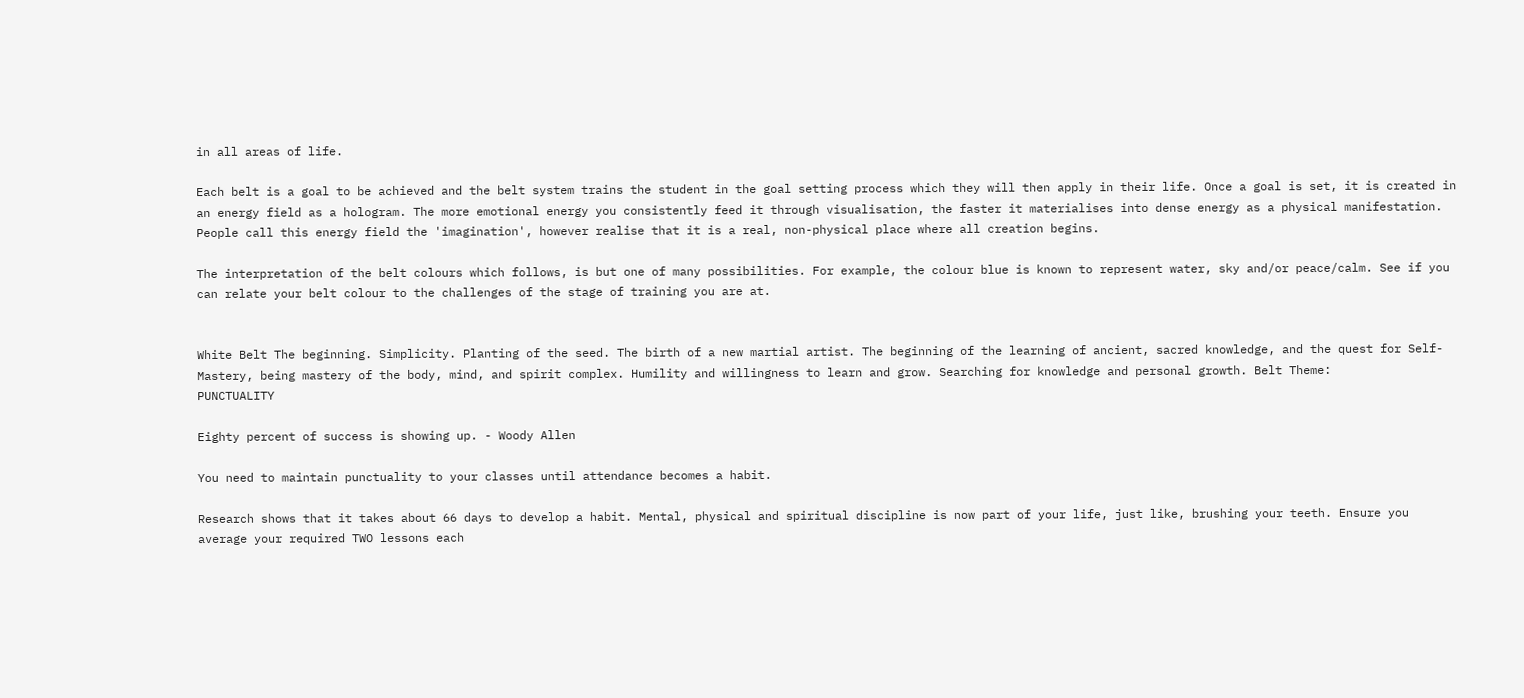in all areas of life.

Each belt is a goal to be achieved and the belt system trains the student in the goal setting process which they will then apply in their life. Once a goal is set, it is created in an energy field as a hologram. The more emotional energy you consistently feed it through visualisation, the faster it materialises into dense energy as a physical manifestation. People call this energy field the 'imagination', however realise that it is a real, non-physical place where all creation begins.

The interpretation of the belt colours which follows, is but one of many possibilities. For example, the colour blue is known to represent water, sky and/or peace/calm. See if you can relate your belt colour to the challenges of the stage of training you are at.


White Belt The beginning. Simplicity. Planting of the seed. The birth of a new martial artist. The beginning of the learning of ancient, sacred knowledge, and the quest for Self-Mastery, being mastery of the body, mind, and spirit complex. Humility and willingness to learn and grow. Searching for knowledge and personal growth. Belt Theme:         PUNCTUALITY

Eighty percent of success is showing up. - Woody Allen

You need to maintain punctuality to your classes until attendance becomes a habit.

Research shows that it takes about 66 days to develop a habit. Mental, physical and spiritual discipline is now part of your life, just like, brushing your teeth. Ensure you average your required TWO lessons each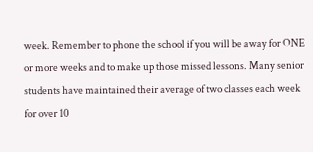week. Remember to phone the school if you will be away for ONE or more weeks and to make up those missed lessons. Many senior students have maintained their average of two classes each week for over 10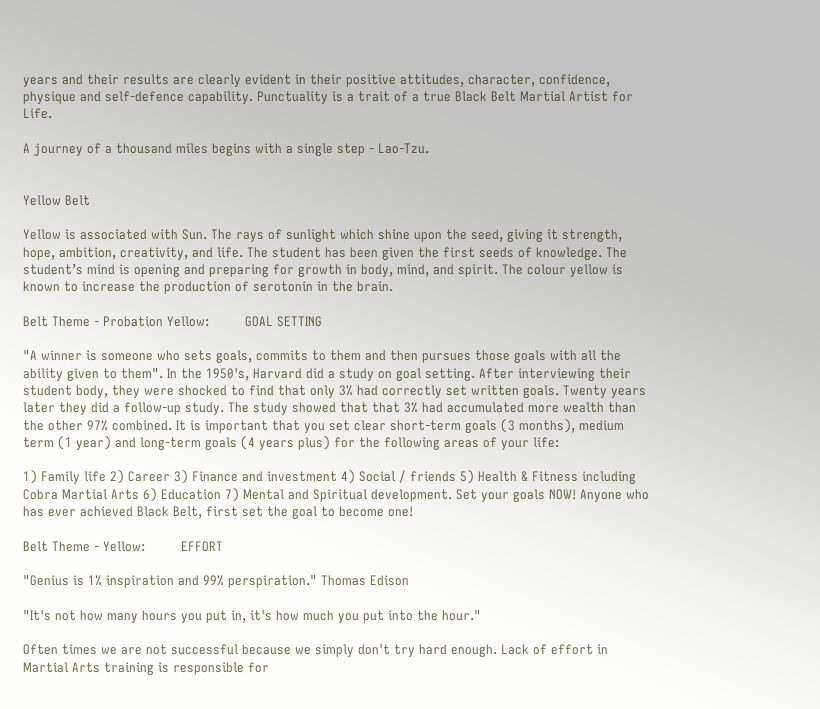years and their results are clearly evident in their positive attitudes, character, confidence, physique and self-defence capability. Punctuality is a trait of a true Black Belt Martial Artist for Life.

A journey of a thousand miles begins with a single step - Lao-Tzu.


Yellow Belt

Yellow is associated with Sun. The rays of sunlight which shine upon the seed, giving it strength, hope, ambition, creativity, and life. The student has been given the first seeds of knowledge. The student’s mind is opening and preparing for growth in body, mind, and spirit. The colour yellow is known to increase the production of serotonin in the brain.

Belt Theme - Probation Yellow:         GOAL SETTING

"A winner is someone who sets goals, commits to them and then pursues those goals with all the ability given to them". In the 1950's, Harvard did a study on goal setting. After interviewing their student body, they were shocked to find that only 3% had correctly set written goals. Twenty years later they did a follow-up study. The study showed that that 3% had accumulated more wealth than the other 97% combined. It is important that you set clear short-term goals (3 months), medium term (1 year) and long-term goals (4 years plus) for the following areas of your life:

1) Family life 2) Career 3) Finance and investment 4) Social / friends 5) Health & Fitness including Cobra Martial Arts 6) Education 7) Mental and Spiritual development. Set your goals NOW! Anyone who has ever achieved Black Belt, first set the goal to become one!

Belt Theme - Yellow:         EFFORT

"Genius is 1% inspiration and 99% perspiration." Thomas Edison

"It's not how many hours you put in, it's how much you put into the hour."

Often times we are not successful because we simply don't try hard enough. Lack of effort in Martial Arts training is responsible for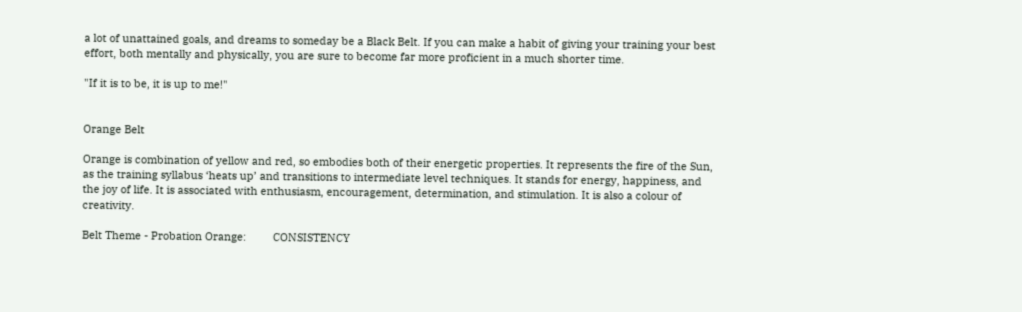a lot of unattained goals, and dreams to someday be a Black Belt. If you can make a habit of giving your training your best effort, both mentally and physically, you are sure to become far more proficient in a much shorter time.

"If it is to be, it is up to me!"


Orange Belt

Orange is combination of yellow and red, so embodies both of their energetic properties. It represents the fire of the Sun, as the training syllabus ‘heats up’ and transitions to intermediate level techniques. It stands for energy, happiness, and the joy of life. It is associated with enthusiasm, encouragement, determination, and stimulation. It is also a colour of creativity.

Belt Theme - Probation Orange:         CONSISTENCY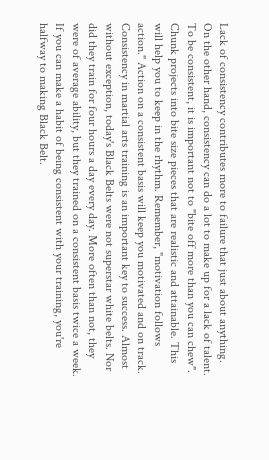Lack of consistency contributes more to failure that just about anything. On the other hand, consistency can do a lot to make up for a lack of talent. To be consistent, it is important not to "bite off more than you can chew". Chunk projects into bite size pieces that are realistic and attainable. This will help you to keep in the rhythm. Remember, "motivation follows action." Action on a consistent basis will keep you motivated and on track. Consistency in martial arts training is an important key to success. Almost without exception, today's Black Belts were not superstar white belts. Nor did they train for four hours a day every day. More often than not, they were of average ability, but they trained on a consistent basis twice a week. If you can make a habit of being consistent with your training, you're halfway to making Black Belt.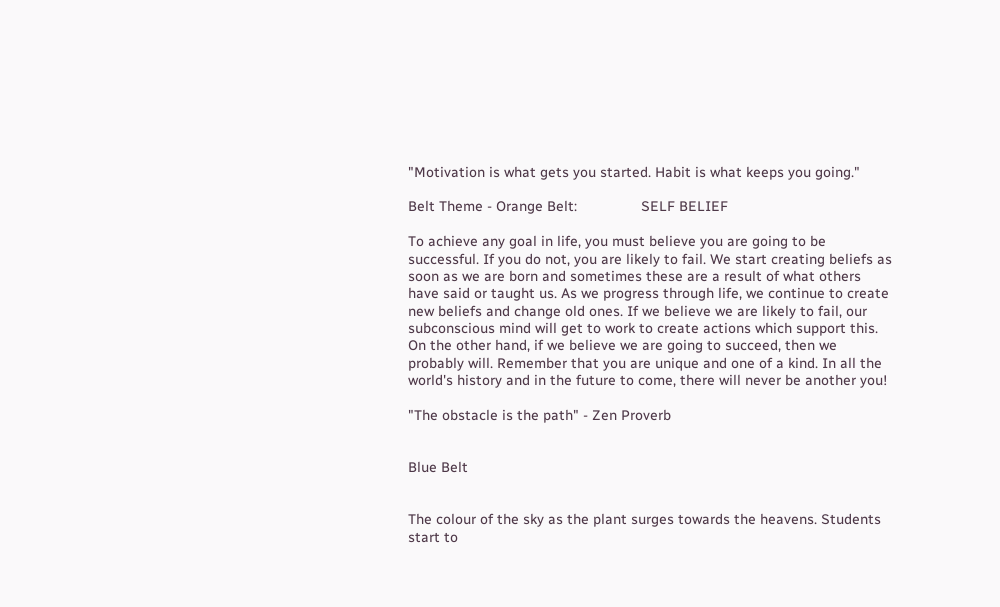"Motivation is what gets you started. Habit is what keeps you going."

Belt Theme - Orange Belt:                SELF BELIEF

To achieve any goal in life, you must believe you are going to be successful. If you do not, you are likely to fail. We start creating beliefs as soon as we are born and sometimes these are a result of what others have said or taught us. As we progress through life, we continue to create new beliefs and change old ones. If we believe we are likely to fail, our subconscious mind will get to work to create actions which support this. On the other hand, if we believe we are going to succeed, then we probably will. Remember that you are unique and one of a kind. In all the world's history and in the future to come, there will never be another you!

"The obstacle is the path" - Zen Proverb


Blue Belt


The colour of the sky as the plant surges towards the heavens. Students start to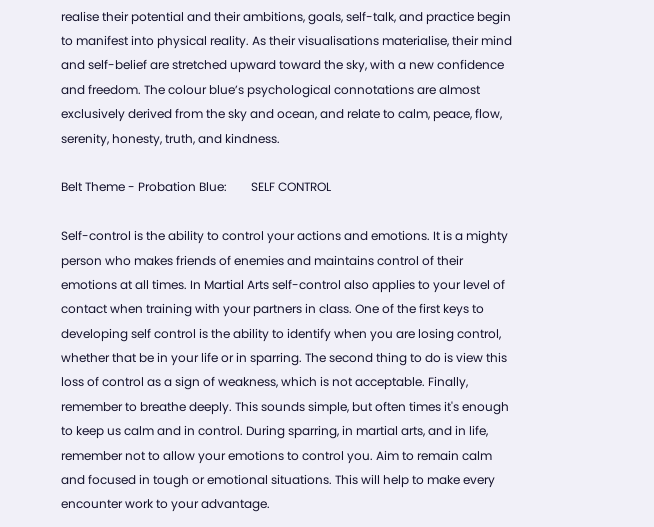realise their potential and their ambitions, goals, self-talk, and practice begin to manifest into physical reality. As their visualisations materialise, their mind and self-belief are stretched upward toward the sky, with a new confidence and freedom. The colour blue’s psychological connotations are almost exclusively derived from the sky and ocean, and relate to calm, peace, flow, serenity, honesty, truth, and kindness.

Belt Theme - Probation Blue:        SELF CONTROL

Self-control is the ability to control your actions and emotions. It is a mighty person who makes friends of enemies and maintains control of their emotions at all times. In Martial Arts self-control also applies to your level of contact when training with your partners in class. One of the first keys to developing self control is the ability to identify when you are losing control, whether that be in your life or in sparring. The second thing to do is view this loss of control as a sign of weakness, which is not acceptable. Finally, remember to breathe deeply. This sounds simple, but often times it's enough to keep us calm and in control. During sparring, in martial arts, and in life, remember not to allow your emotions to control you. Aim to remain calm and focused in tough or emotional situations. This will help to make every encounter work to your advantage.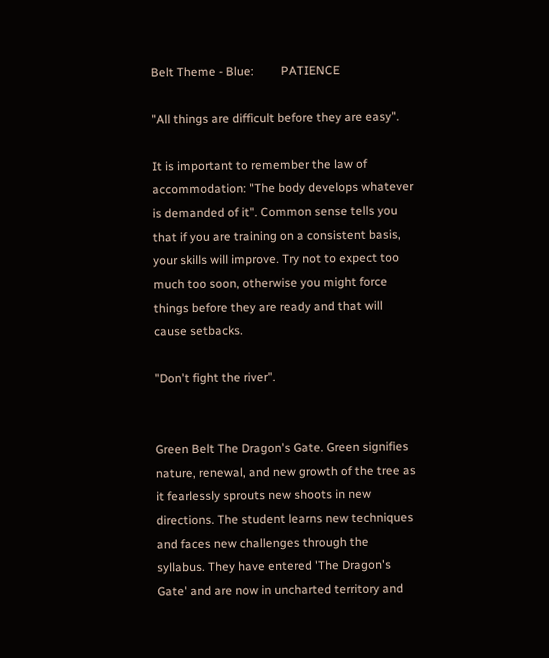Belt Theme - Blue:         PATIENCE

"All things are difficult before they are easy".

It is important to remember the law of accommodation: "The body develops whatever is demanded of it". Common sense tells you that if you are training on a consistent basis, your skills will improve. Try not to expect too much too soon, otherwise you might force things before they are ready and that will cause setbacks.

"Don't fight the river".


Green Belt The Dragon's Gate. Green signifies nature, renewal, and new growth of the tree as it fearlessly sprouts new shoots in new directions. The student learns new techniques and faces new challenges through the syllabus. They have entered 'The Dragon's Gate' and are now in uncharted territory and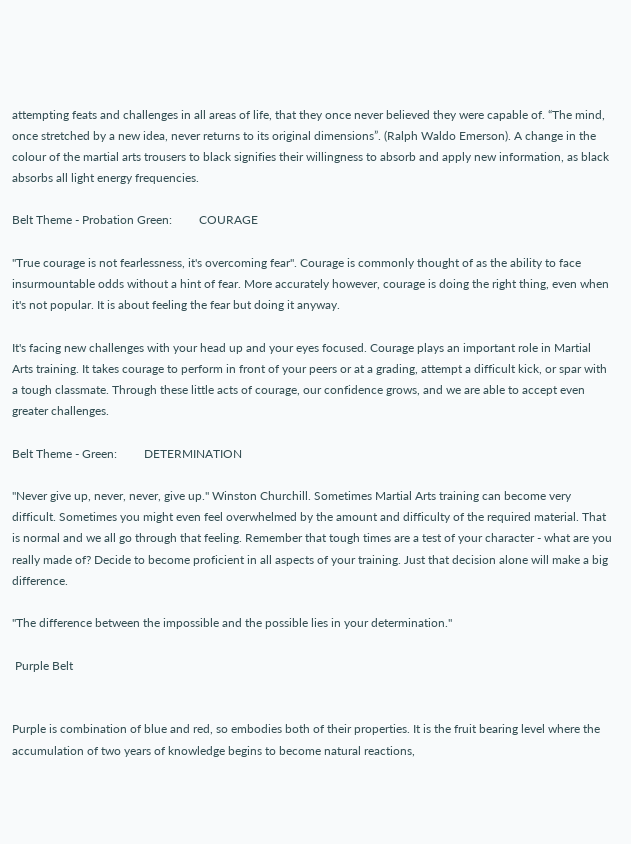attempting feats and challenges in all areas of life, that they once never believed they were capable of. “The mind, once stretched by a new idea, never returns to its original dimensions”. (Ralph Waldo Emerson). A change in the colour of the martial arts trousers to black signifies their willingness to absorb and apply new information, as black absorbs all light energy frequencies.

Belt Theme - Probation Green:         COURAGE

"True courage is not fearlessness, it's overcoming fear". Courage is commonly thought of as the ability to face insurmountable odds without a hint of fear. More accurately however, courage is doing the right thing, even when it's not popular. It is about feeling the fear but doing it anyway.

It's facing new challenges with your head up and your eyes focused. Courage plays an important role in Martial Arts training. It takes courage to perform in front of your peers or at a grading, attempt a difficult kick, or spar with a tough classmate. Through these little acts of courage, our confidence grows, and we are able to accept even greater challenges.

Belt Theme - Green:         DETERMINATION

"Never give up, never, never, give up." Winston Churchill. Sometimes Martial Arts training can become very difficult. Sometimes you might even feel overwhelmed by the amount and difficulty of the required material. That is normal and we all go through that feeling. Remember that tough times are a test of your character - what are you really made of? Decide to become proficient in all aspects of your training. Just that decision alone will make a big difference.

"The difference between the impossible and the possible lies in your determination."

 Purple Belt


Purple is combination of blue and red, so embodies both of their properties. It is the fruit bearing level where the accumulation of two years of knowledge begins to become natural reactions,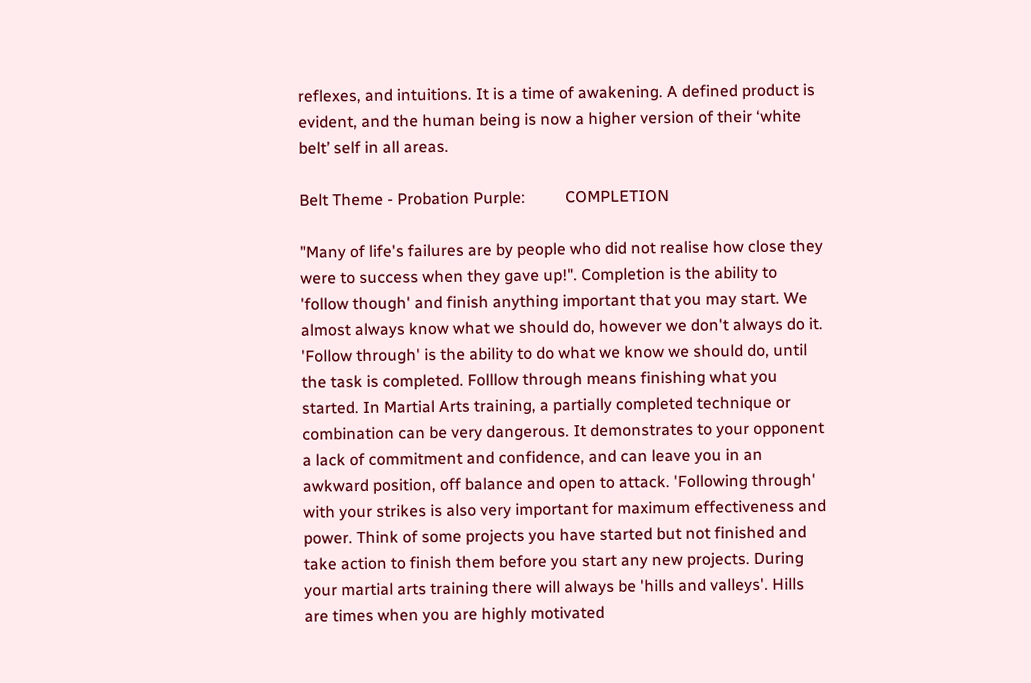reflexes, and intuitions. It is a time of awakening. A defined product is evident, and the human being is now a higher version of their ‘white belt’ self in all areas.

Belt Theme - Probation Purple:          COMPLETION

"Many of life's failures are by people who did not realise how close they were to success when they gave up!". Completion is the ability to 'follow though' and finish anything important that you may start. We almost always know what we should do, however we don't always do it. 'Follow through' is the ability to do what we know we should do, until the task is completed. Folllow through means finishing what you started. In Martial Arts training, a partially completed technique or combination can be very dangerous. It demonstrates to your opponent a lack of commitment and confidence, and can leave you in an awkward position, off balance and open to attack. 'Following through' with your strikes is also very important for maximum effectiveness and power. Think of some projects you have started but not finished and take action to finish them before you start any new projects. During your martial arts training there will always be 'hills and valleys'. Hills are times when you are highly motivated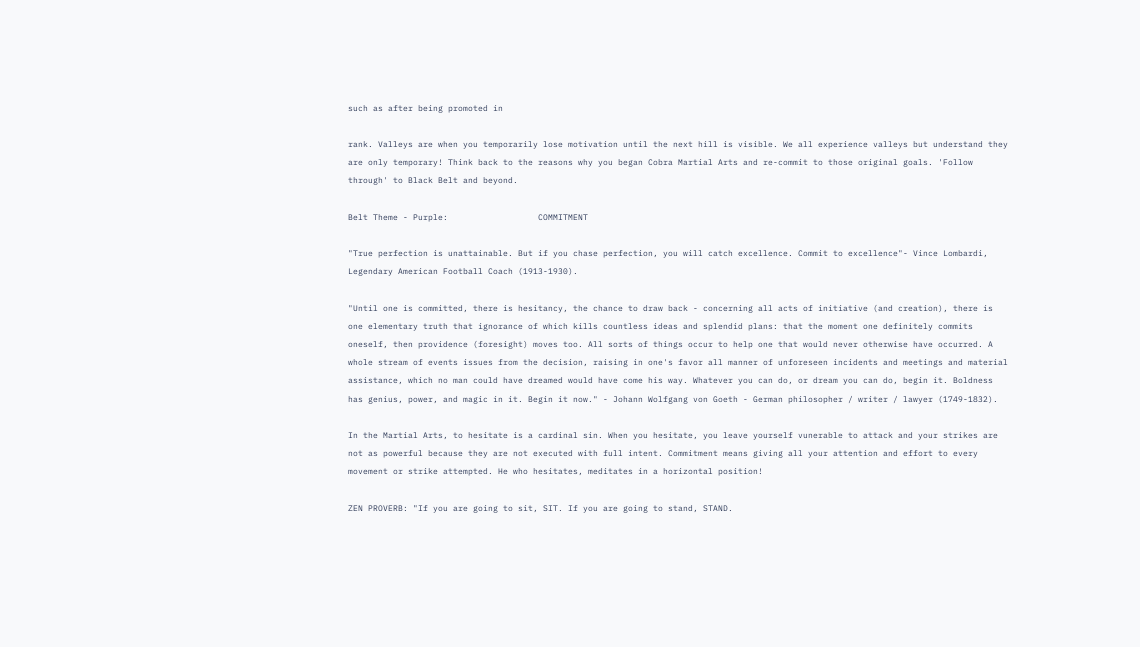such as after being promoted in

rank. Valleys are when you temporarily lose motivation until the next hill is visible. We all experience valleys but understand they are only temporary! Think back to the reasons why you began Cobra Martial Arts and re-commit to those original goals. 'Follow through' to Black Belt and beyond.

Belt Theme - Purple:                  COMMITMENT

"True perfection is unattainable. But if you chase perfection, you will catch excellence. Commit to excellence"- Vince Lombardi, Legendary American Football Coach (1913-1930).

"Until one is committed, there is hesitancy, the chance to draw back - concerning all acts of initiative (and creation), there is one elementary truth that ignorance of which kills countless ideas and splendid plans: that the moment one definitely commits oneself, then providence (foresight) moves too. All sorts of things occur to help one that would never otherwise have occurred. A whole stream of events issues from the decision, raising in one's favor all manner of unforeseen incidents and meetings and material assistance, which no man could have dreamed would have come his way. Whatever you can do, or dream you can do, begin it. Boldness has genius, power, and magic in it. Begin it now." - Johann Wolfgang von Goeth - German philosopher / writer / lawyer (1749-1832).

In the Martial Arts, to hesitate is a cardinal sin. When you hesitate, you leave yourself vunerable to attack and your strikes are not as powerful because they are not executed with full intent. Commitment means giving all your attention and effort to every movement or strike attempted. He who hesitates, meditates in a horizontal position!

ZEN PROVERB: "If you are going to sit, SIT. If you are going to stand, STAND.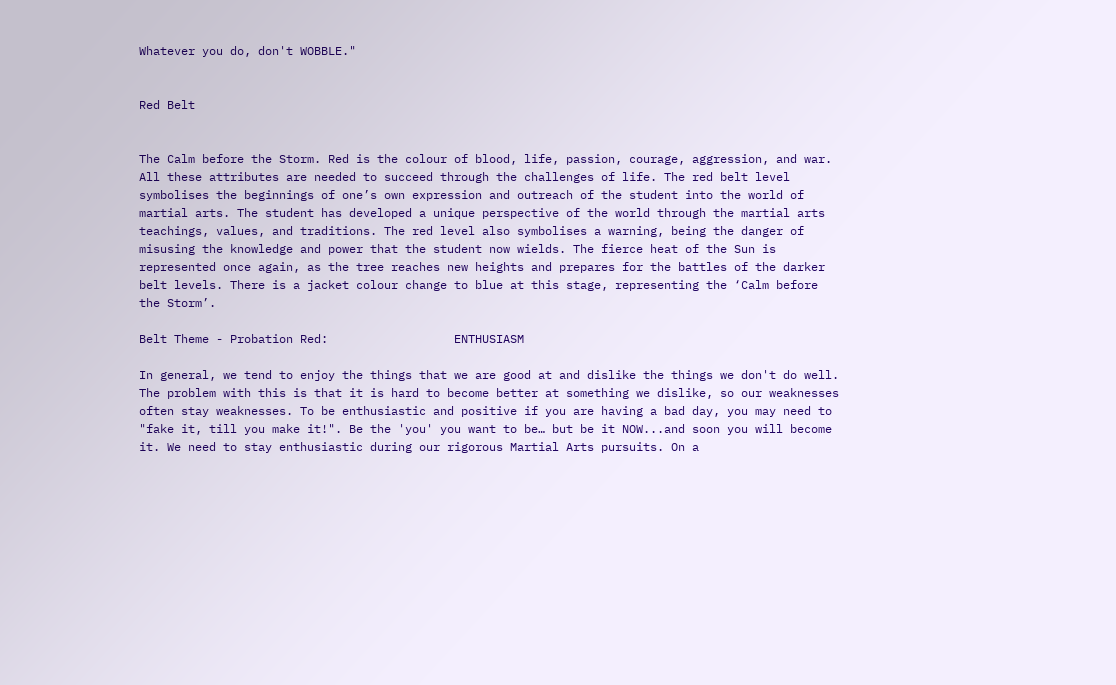Whatever you do, don't WOBBLE."


Red Belt


The Calm before the Storm. Red is the colour of blood, life, passion, courage, aggression, and war. All these attributes are needed to succeed through the challenges of life. The red belt level symbolises the beginnings of one’s own expression and outreach of the student into the world of martial arts. The student has developed a unique perspective of the world through the martial arts teachings, values, and traditions. The red level also symbolises a warning, being the danger of misusing the knowledge and power that the student now wields. The fierce heat of the Sun is represented once again, as the tree reaches new heights and prepares for the battles of the darker belt levels. There is a jacket colour change to blue at this stage, representing the ‘Calm before the Storm’.

Belt Theme - Probation Red:                  ENTHUSIASM

In general, we tend to enjoy the things that we are good at and dislike the things we don't do well. The problem with this is that it is hard to become better at something we dislike, so our weaknesses often stay weaknesses. To be enthusiastic and positive if you are having a bad day, you may need to "fake it, till you make it!". Be the 'you' you want to be… but be it NOW...and soon you will become it. We need to stay enthusiastic during our rigorous Martial Arts pursuits. On a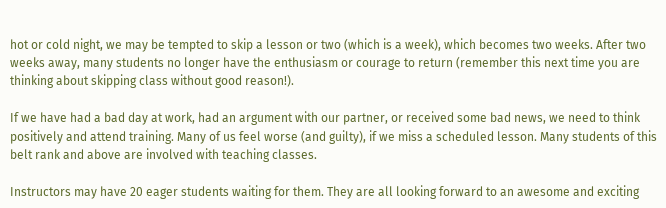hot or cold night, we may be tempted to skip a lesson or two (which is a week), which becomes two weeks. After two weeks away, many students no longer have the enthusiasm or courage to return (remember this next time you are thinking about skipping class without good reason!).

If we have had a bad day at work, had an argument with our partner, or received some bad news, we need to think positively and attend training. Many of us feel worse (and guilty), if we miss a scheduled lesson. Many students of this belt rank and above are involved with teaching classes.

Instructors may have 20 eager students waiting for them. They are all looking forward to an awesome and exciting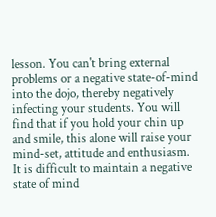lesson. You can't bring external problems or a negative state-of-mind into the dojo, thereby negatively infecting your students. You will find that if you hold your chin up and smile, this alone will raise your mind-set, attitude and enthusiasm. It is difficult to maintain a negative state of mind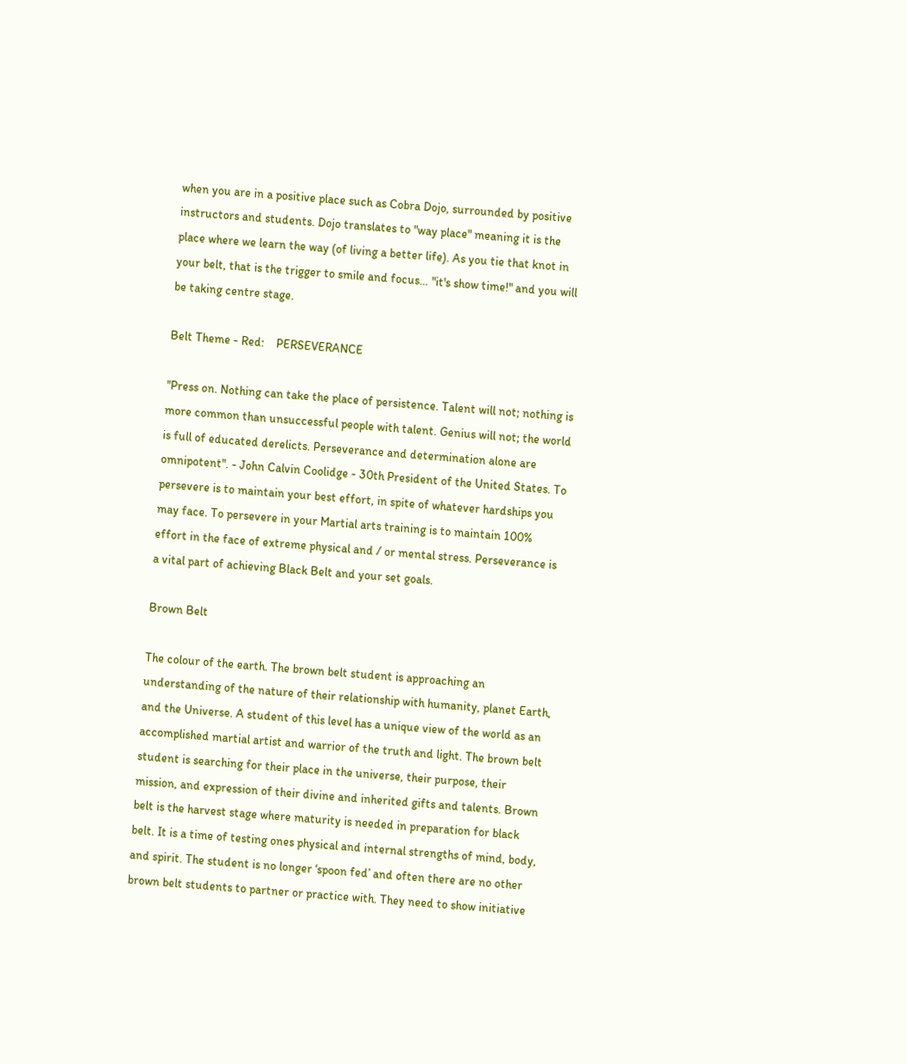when you are in a positive place such as Cobra Dojo, surrounded by positive instructors and students. Dojo translates to "way place" meaning it is the place where we learn the way (of living a better life). As you tie that knot in your belt, that is the trigger to smile and focus… "it's show time!" and you will be taking centre stage.

Belt Theme - Red:    PERSEVERANCE

"Press on. Nothing can take the place of persistence. Talent will not; nothing is more common than unsuccessful people with talent. Genius will not; the world is full of educated derelicts. Perseverance and determination alone are omnipotent". - John Calvin Coolidge - 30th President of the United States. To persevere is to maintain your best effort, in spite of whatever hardships you may face. To persevere in your Martial arts training is to maintain 100% effort in the face of extreme physical and / or mental stress. Perseverance is a vital part of achieving Black Belt and your set goals.

Brown Belt

The colour of the earth. The brown belt student is approaching an understanding of the nature of their relationship with humanity, planet Earth, and the Universe. A student of this level has a unique view of the world as an accomplished martial artist and warrior of the truth and light. The brown belt student is searching for their place in the universe, their purpose, their mission, and expression of their divine and inherited gifts and talents. Brown belt is the harvest stage where maturity is needed in preparation for black belt. It is a time of testing ones physical and internal strengths of mind, body, and spirit. The student is no longer ‘spoon fed’ and often there are no other brown belt students to partner or practice with. They need to show initiative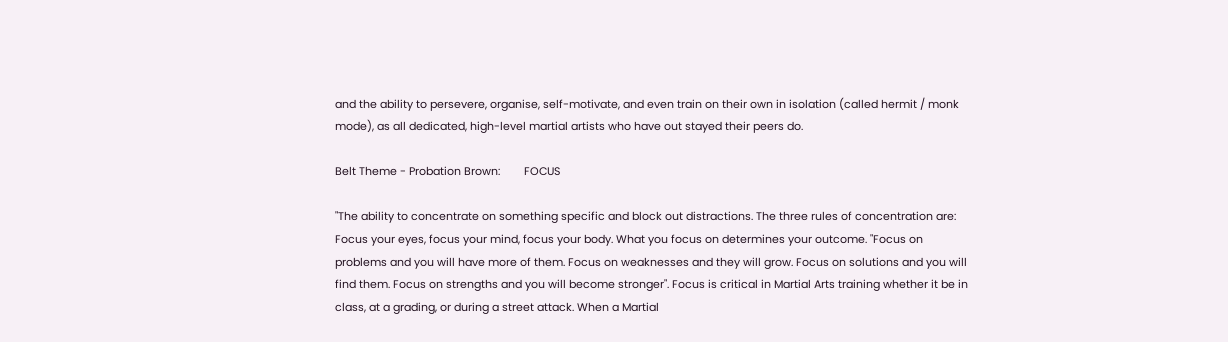and the ability to persevere, organise, self-motivate, and even train on their own in isolation (called hermit / monk mode), as all dedicated, high-level martial artists who have out stayed their peers do.

Belt Theme - Probation Brown:        FOCUS

"The ability to concentrate on something specific and block out distractions. The three rules of concentration are: Focus your eyes, focus your mind, focus your body. What you focus on determines your outcome. "Focus on problems and you will have more of them. Focus on weaknesses and they will grow. Focus on solutions and you will find them. Focus on strengths and you will become stronger". Focus is critical in Martial Arts training whether it be in class, at a grading, or during a street attack. When a Martial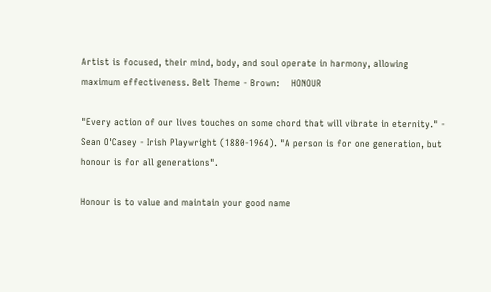Artist is focused, their mind, body, and soul operate in harmony, allowing maximum effectiveness. Belt Theme - Brown:    HONOUR

"Every action of our lives touches on some chord that will vibrate in eternity." - Sean O'Casey - Irish Playwright (1880-1964). "A person is for one generation, but honour is for all generations".

Honour is to value and maintain your good name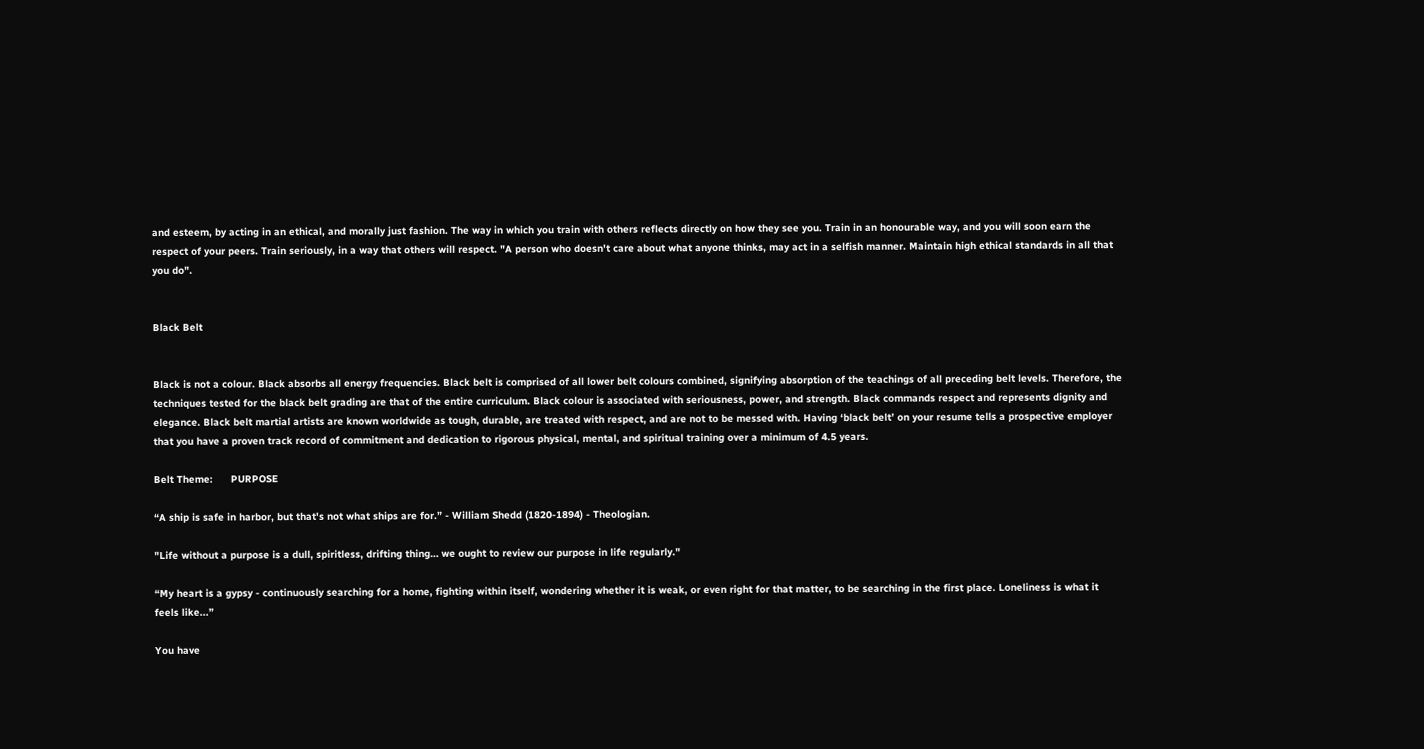and esteem, by acting in an ethical, and morally just fashion. The way in which you train with others reflects directly on how they see you. Train in an honourable way, and you will soon earn the respect of your peers. Train seriously, in a way that others will respect. "A person who doesn't care about what anyone thinks, may act in a selfish manner. Maintain high ethical standards in all that you do".


Black Belt


Black is not a colour. Black absorbs all energy frequencies. Black belt is comprised of all lower belt colours combined, signifying absorption of the teachings of all preceding belt levels. Therefore, the techniques tested for the black belt grading are that of the entire curriculum. Black colour is associated with seriousness, power, and strength. Black commands respect and represents dignity and elegance. Black belt martial artists are known worldwide as tough, durable, are treated with respect, and are not to be messed with. Having ‘black belt’ on your resume tells a prospective employer that you have a proven track record of commitment and dedication to rigorous physical, mental, and spiritual training over a minimum of 4.5 years.

Belt Theme:      PURPOSE

“A ship is safe in harbor, but that's not what ships are for.” - William Shedd (1820-1894) - Theologian.

"Life without a purpose is a dull, spiritless, drifting thing… we ought to review our purpose in life regularly."

“My heart is a gypsy - continuously searching for a home, fighting within itself, wondering whether it is weak, or even right for that matter, to be searching in the first place. Loneliness is what it feels like...”

You have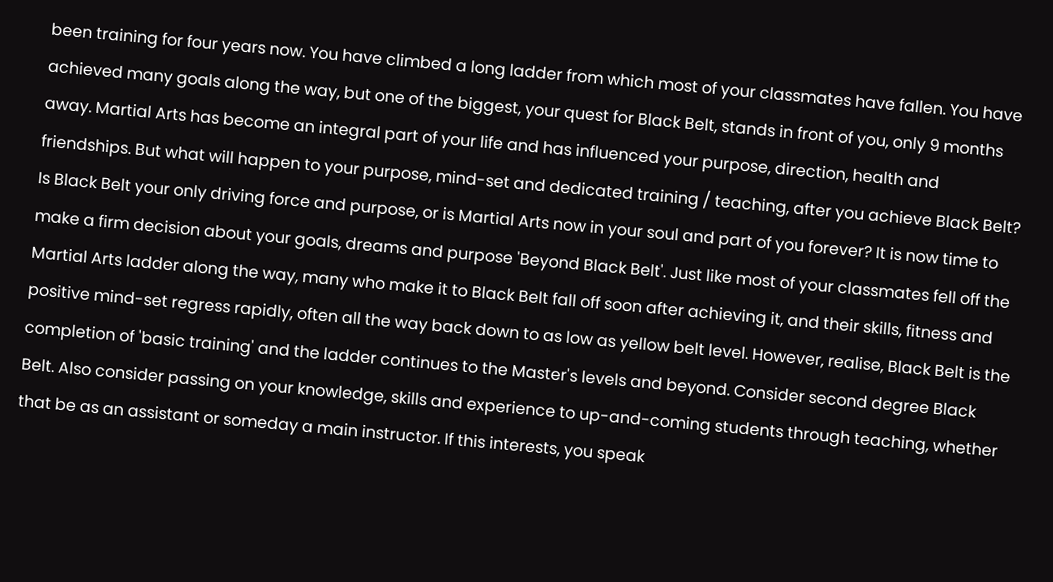been training for four years now. You have climbed a long ladder from which most of your classmates have fallen. You have achieved many goals along the way, but one of the biggest, your quest for Black Belt, stands in front of you, only 9 months away. Martial Arts has become an integral part of your life and has influenced your purpose, direction, health and friendships. But what will happen to your purpose, mind-set and dedicated training / teaching, after you achieve Black Belt? Is Black Belt your only driving force and purpose, or is Martial Arts now in your soul and part of you forever? It is now time to make a firm decision about your goals, dreams and purpose 'Beyond Black Belt'. Just like most of your classmates fell off the Martial Arts ladder along the way, many who make it to Black Belt fall off soon after achieving it, and their skills, fitness and positive mind-set regress rapidly, often all the way back down to as low as yellow belt level. However, realise, Black Belt is the completion of 'basic training' and the ladder continues to the Master's levels and beyond. Consider second degree Black Belt. Also consider passing on your knowledge, skills and experience to up-and-coming students through teaching, whether that be as an assistant or someday a main instructor. If this interests, you speak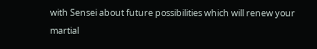with Sensei about future possibilities which will renew your martial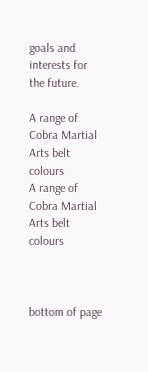goals and interests for the future.

A range of Cobra Martial Arts belt colours
A range of Cobra Martial Arts belt colours



bottom of page